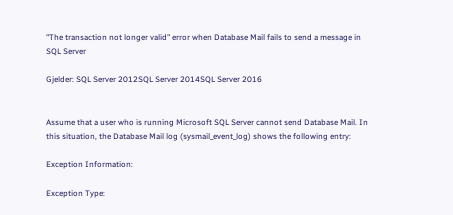"The transaction not longer valid" error when Database Mail fails to send a message in SQL Server

Gjelder: SQL Server 2012SQL Server 2014SQL Server 2016


Assume that a user who is running Microsoft SQL Server cannot send Database Mail. In this situation, the Database Mail log (sysmail_event_log) shows the following entry:

Exception Information:

Exception Type: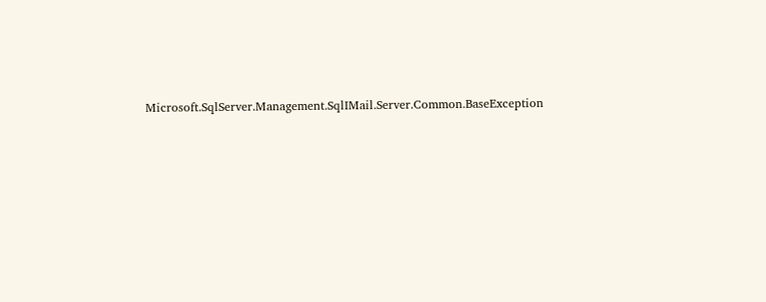Microsoft.SqlServer.Management.SqlIMail.Server.Common.BaseException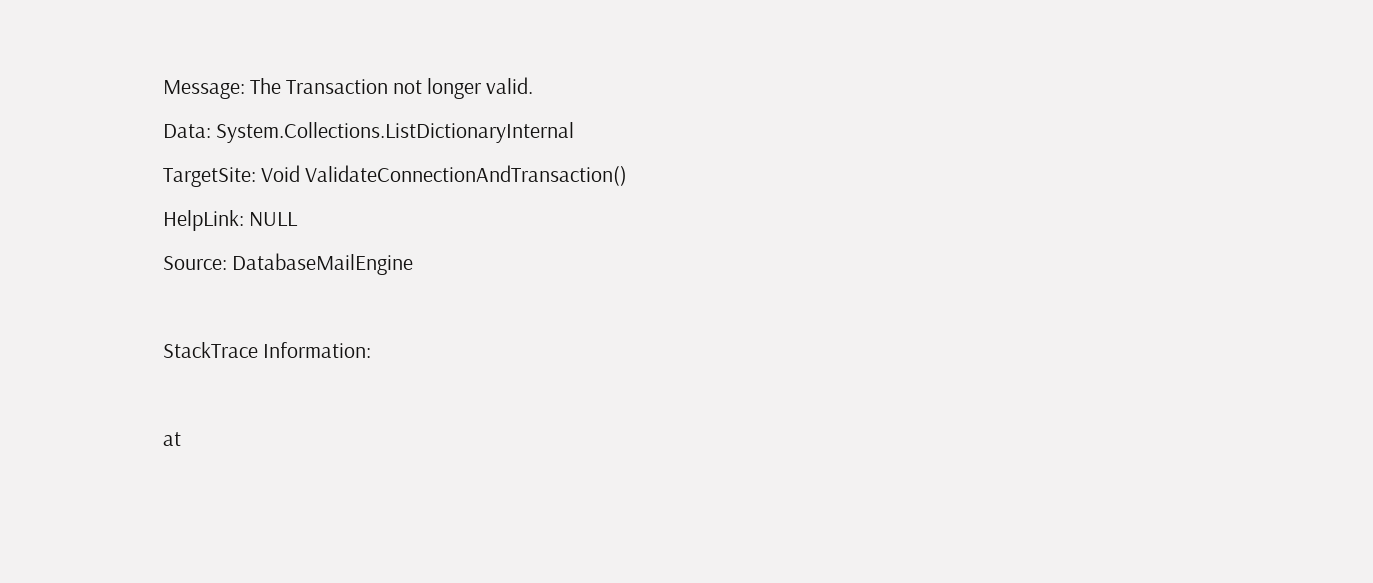Message: The Transaction not longer valid.
Data: System.Collections.ListDictionaryInternal
TargetSite: Void ValidateConnectionAndTransaction()
HelpLink: NULL
Source: DatabaseMailEngine

StackTrace Information:

at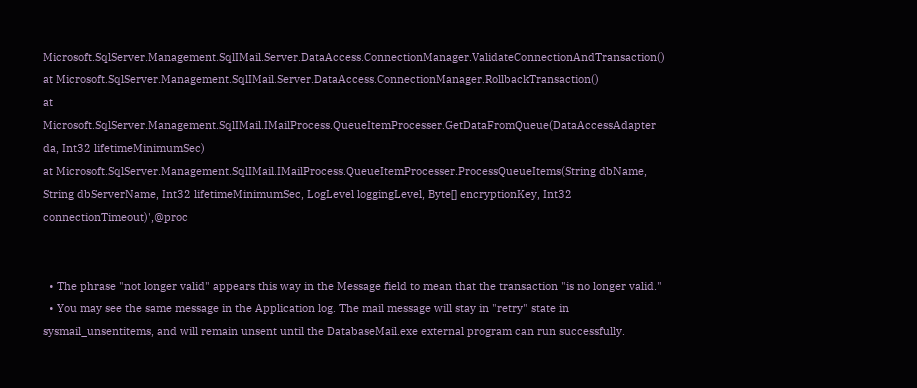Microsoft.SqlServer.Management.SqlIMail.Server.DataAccess.ConnectionManager.ValidateConnectionAndTransaction()
at Microsoft.SqlServer.Management.SqlIMail.Server.DataAccess.ConnectionManager.RollbackTransaction()
at Microsoft.SqlServer.Management.SqlIMail.IMailProcess.QueueItemProcesser.GetDataFromQueue(DataAccessAdapter da, Int32 lifetimeMinimumSec)
at Microsoft.SqlServer.Management.SqlIMail.IMailProcess.QueueItemProcesser.ProcessQueueItems(String dbName, String dbServerName, Int32 lifetimeMinimumSec, LogLevel loggingLevel, Byte[] encryptionKey, Int32 connectionTimeout)',@proc


  • The phrase "not longer valid" appears this way in the Message field to mean that the transaction "is no longer valid."
  • You may see the same message in the Application log. The mail message will stay in "retry" state in sysmail_unsentitems, and will remain unsent until the DatabaseMail.exe external program can run successfully.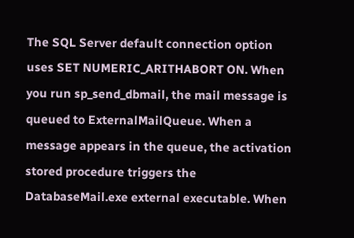The SQL Server default connection option uses SET NUMERIC_ARITHABORT ON. When you run sp_send_dbmail, the mail message is queued to ExternalMailQueue. When a message appears in the queue, the activation stored procedure triggers the DatabaseMail.exe external executable. When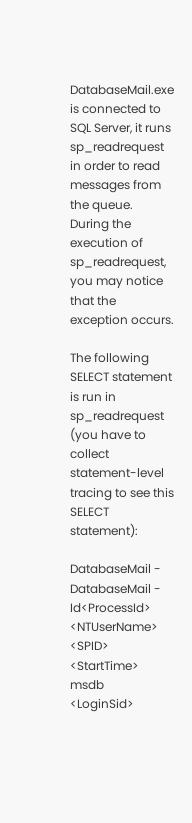DatabaseMail.exe is connected to SQL Server, it runs sp_readrequest in order to read messages from the queue. During the execution of sp_readrequest, you may notice that the exception occurs.

The following SELECT statement is run in sp_readrequest (you have to collect statement-level tracing to see this SELECT statement):

DatabaseMail - DatabaseMail - Id<ProcessId>        <NTUserName>        <SPID>                <StartTime>              msdb        <LoginSid>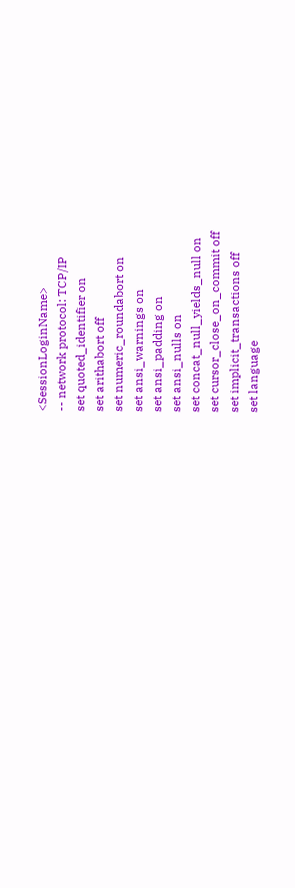<SessionLoginName>
-- network protocol: TCP/IP
set quoted_identifier on
set arithabort off
set numeric_roundabort on
set ansi_warnings on
set ansi_padding on
set ansi_nulls on
set concat_null_yields_null on
set cursor_close_on_commit off
set implicit_transactions off
set language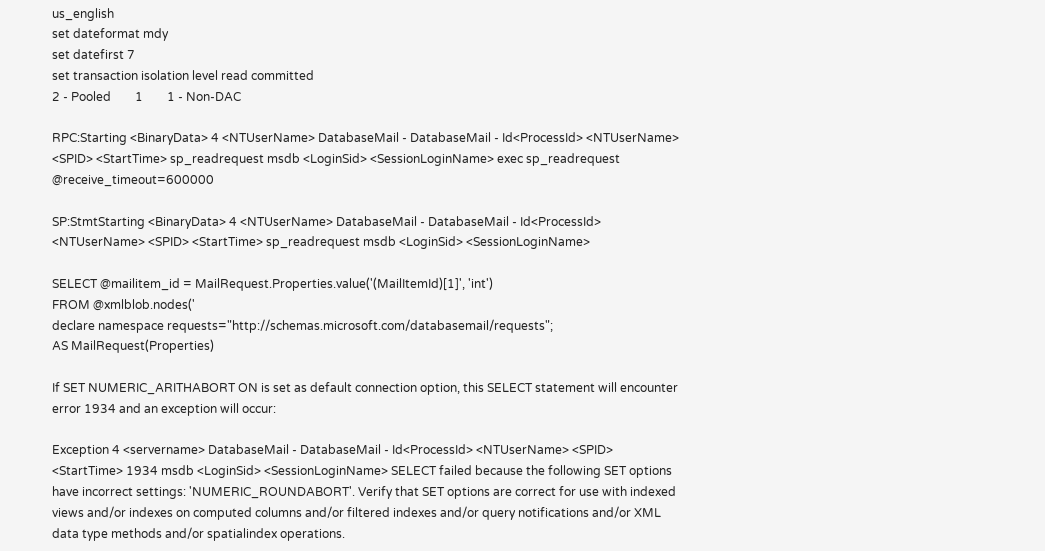us_english
set dateformat mdy
set datefirst 7
set transaction isolation level read committed
2 - Pooled        1        1 - Non-DAC

RPC:Starting <BinaryData> 4 <NTUserName> DatabaseMail - DatabaseMail - Id<ProcessId> <NTUserName> <SPID> <StartTime> sp_readrequest msdb <LoginSid> <SessionLoginName> exec sp_readrequest @receive_timeout=600000

SP:StmtStarting <BinaryData> 4 <NTUserName> DatabaseMail - DatabaseMail - Id<ProcessId> <NTUserName> <SPID> <StartTime> sp_readrequest msdb <LoginSid> <SessionLoginName>

SELECT @mailitem_id = MailRequest.Properties.value('(MailItemId)[1]', 'int')
FROM @xmlblob.nodes('
declare namespace requests="http://schemas.microsoft.com/databasemail/requests";
AS MailRequest(Properties)

If SET NUMERIC_ARITHABORT ON is set as default connection option, this SELECT statement will encounter error 1934 and an exception will occur:

Exception 4 <servername> DatabaseMail - DatabaseMail - Id<ProcessId> <NTUserName> <SPID> <StartTime> 1934 msdb <LoginSid> <SessionLoginName> SELECT failed because the following SET options have incorrect settings: 'NUMERIC_ROUNDABORT'. Verify that SET options are correct for use with indexed views and/or indexes on computed columns and/or filtered indexes and/or query notifications and/or XML data type methods and/or spatialindex operations.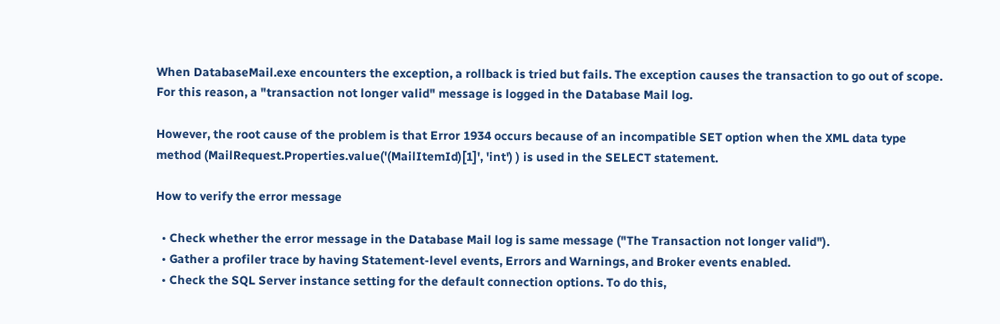When DatabaseMail.exe encounters the exception, a rollback is tried but fails. The exception causes the transaction to go out of scope. For this reason, a "transaction not longer valid" message is logged in the Database Mail log.

However, the root cause of the problem is that Error 1934 occurs because of an incompatible SET option when the XML data type method (MailRequest.Properties.value('(MailItemId)[1]', 'int') ) is used in the SELECT statement.

How to verify the error message

  • Check whether the error message in the Database Mail log is same message ("The Transaction not longer valid").
  • Gather a profiler trace by having Statement-level events, Errors and Warnings, and Broker events enabled.
  • Check the SQL Server instance setting for the default connection options. To do this,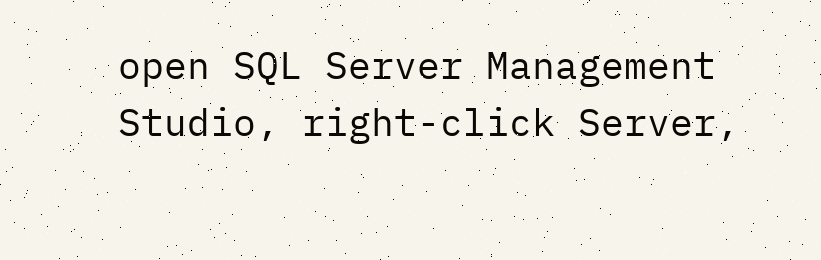open SQL Server Management Studio, right-click Server,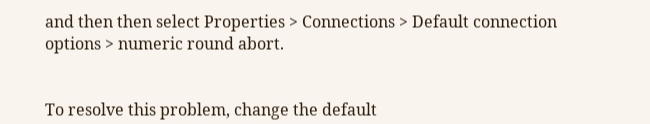and then then select Properties > Connections > Default connection options > numeric round abort.


To resolve this problem, change the default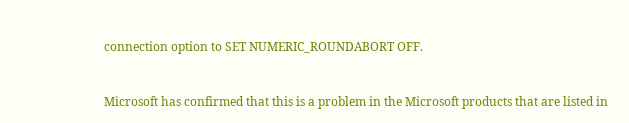connection option to SET NUMERIC_ROUNDABORT OFF.


Microsoft has confirmed that this is a problem in the Microsoft products that are listed in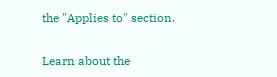the "Applies to" section.


Learn about the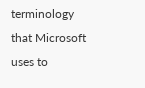terminology that Microsoft uses to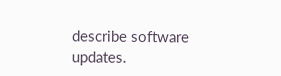describe software updates.